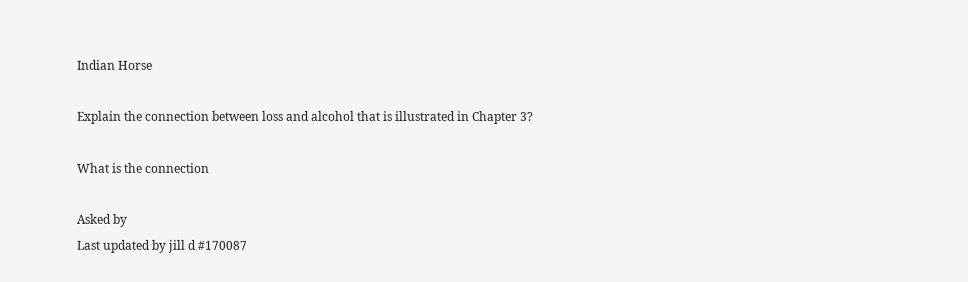Indian Horse

Explain the connection between loss and alcohol that is illustrated in Chapter 3?

What is the connection

Asked by
Last updated by jill d #170087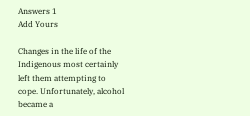Answers 1
Add Yours

Changes in the life of the Indigenous most certainly left them attempting to cope. Unfortunately, alcohol became a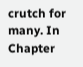crutch for many. In Chapter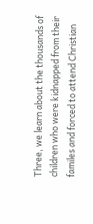Three, we learn about the thousands of children who were kidnapped from their familes and forced to attend Christian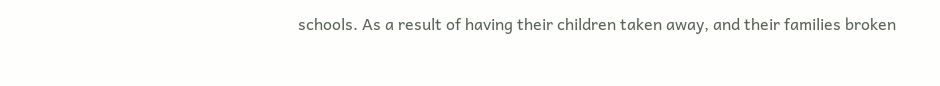schools. As a result of having their children taken away, and their families broken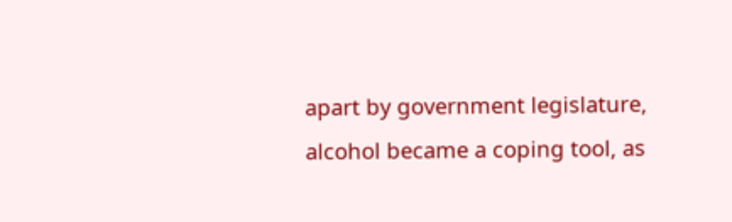apart by government legislature, alcohol became a coping tool, as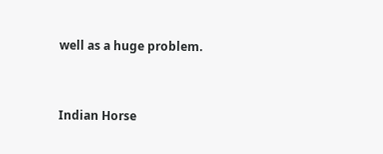well as a huge problem.


Indian Horse